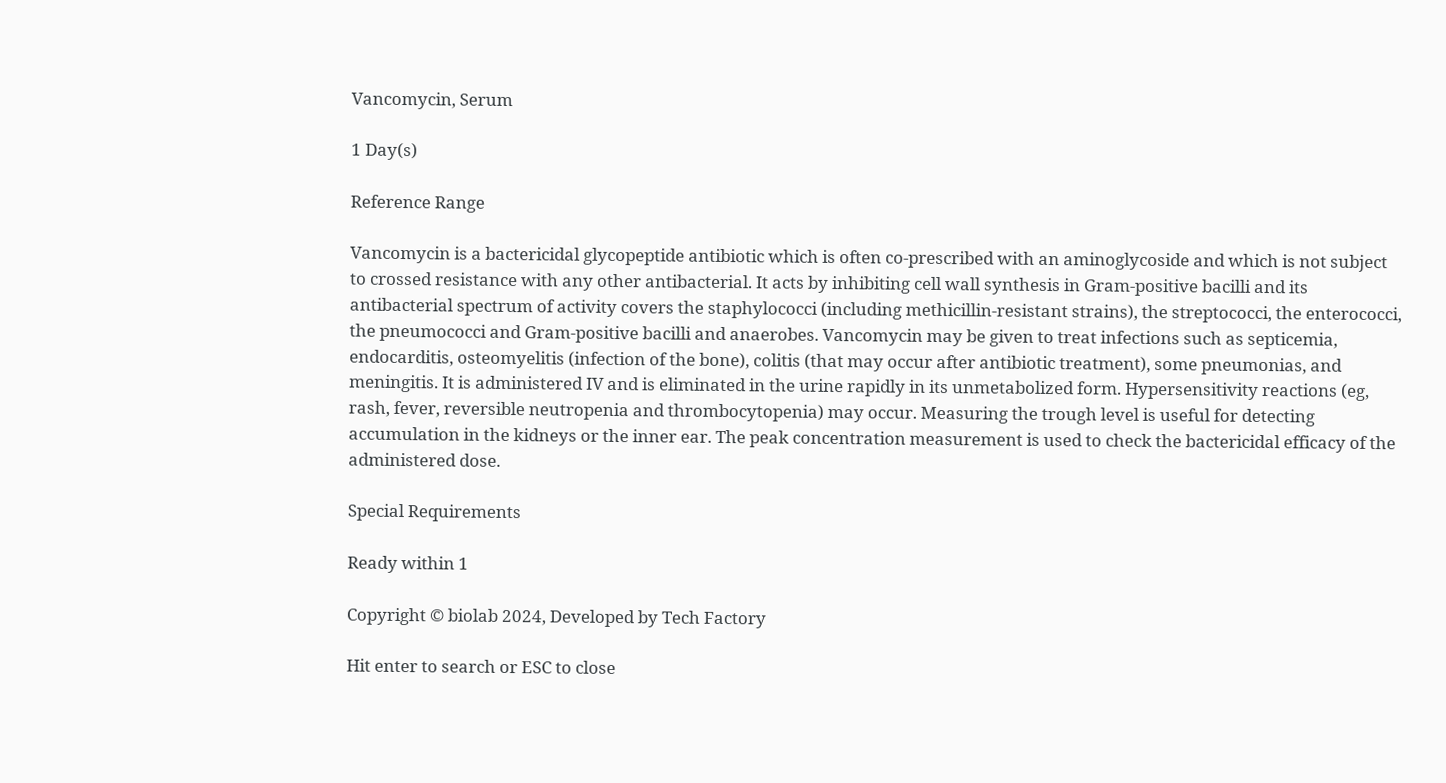Vancomycin, Serum

1 Day(s)

Reference Range

Vancomycin is a bactericidal glycopeptide antibiotic which is often co-prescribed with an aminoglycoside and which is not subject to crossed resistance with any other antibacterial. It acts by inhibiting cell wall synthesis in Gram-positive bacilli and its antibacterial spectrum of activity covers the staphylococci (including methicillin-resistant strains), the streptococci, the enterococci, the pneumococci and Gram-positive bacilli and anaerobes. Vancomycin may be given to treat infections such as septicemia, endocarditis, osteomyelitis (infection of the bone), colitis (that may occur after antibiotic treatment), some pneumonias, and meningitis. It is administered IV and is eliminated in the urine rapidly in its unmetabolized form. Hypersensitivity reactions (eg, rash, fever, reversible neutropenia and thrombocytopenia) may occur. Measuring the trough level is useful for detecting accumulation in the kidneys or the inner ear. The peak concentration measurement is used to check the bactericidal efficacy of the administered dose.

Special Requirements

Ready within 1

Copyright © biolab 2024, Developed by Tech Factory

Hit enter to search or ESC to close